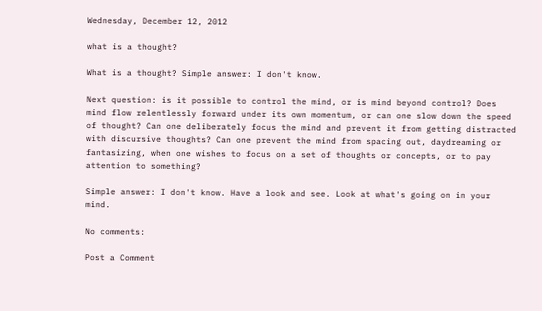Wednesday, December 12, 2012

what is a thought?

What is a thought? Simple answer: I don't know.

Next question: is it possible to control the mind, or is mind beyond control? Does mind flow relentlessly forward under its own momentum, or can one slow down the speed of thought? Can one deliberately focus the mind and prevent it from getting distracted with discursive thoughts? Can one prevent the mind from spacing out, daydreaming or fantasizing, when one wishes to focus on a set of thoughts or concepts, or to pay attention to something?

Simple answer: I don't know. Have a look and see. Look at what's going on in your mind.

No comments:

Post a Comment